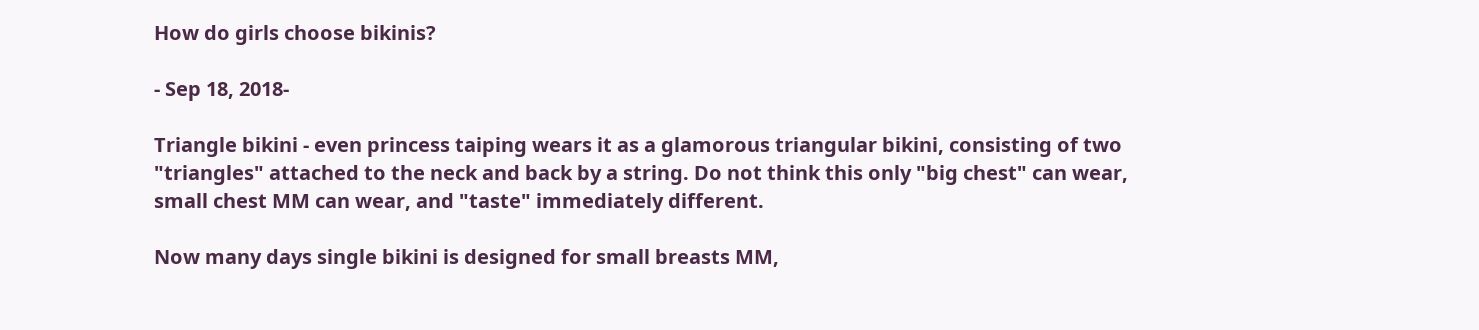How do girls choose bikinis?

- Sep 18, 2018-

Triangle bikini - even princess taiping wears it as a glamorous triangular bikini, consisting of two "triangles" attached to the neck and back by a string. Do not think this only "big chest" can wear, small chest MM can wear, and "taste" immediately different.

Now many days single bikini is designed for small breasts MM,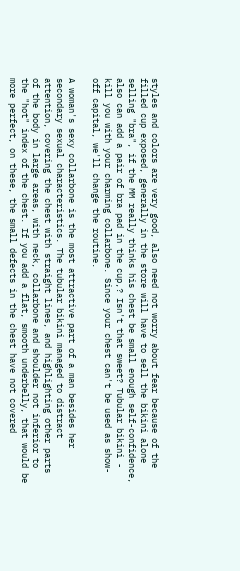styles and colors are very good, also need not worry about fear because of the filled cup exposed, generally in the store will have to sell the bikini alone selling "bra", if the MM really thinks his chest be small enough self-confidence, also can add a pair of bra pad in the cup,? Isn't that sweet? Tubular bikini - kill you with your charming collarbone. Since your chest can't be used as show-off capital, we'll change the routine.

A woman's sexy collarbone is the most attractive part of a man besides her secondary sexual characteristics. The tubular bikini managed to distract attention, covering the chest with straight lines, and highlighting other parts of the body in large areas, with neck, collarbone and shoulder not inferior to the "hot" index of the chest. If you add a flat, smooth underbelly, that would be more perfect, on these, the small defects in the chest have not covered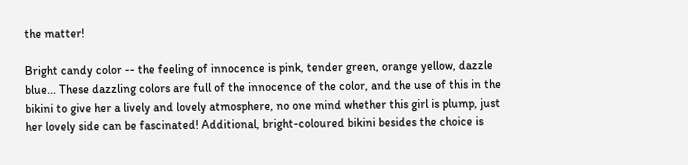the matter!

Bright candy color -- the feeling of innocence is pink, tender green, orange yellow, dazzle blue... These dazzling colors are full of the innocence of the color, and the use of this in the bikini to give her a lively and lovely atmosphere, no one mind whether this girl is plump, just her lovely side can be fascinated! Additional, bright-coloured bikini besides the choice is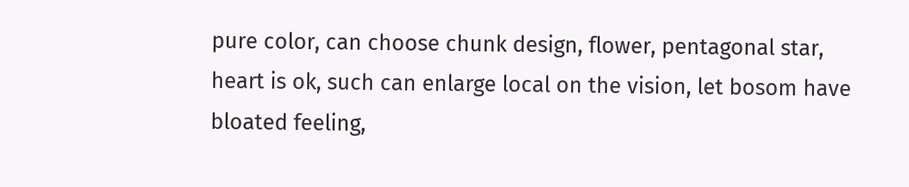pure color, can choose chunk design, flower, pentagonal star, heart is ok, such can enlarge local on the vision, let bosom have bloated feeling,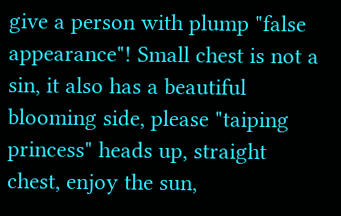give a person with plump "false appearance"! Small chest is not a sin, it also has a beautiful blooming side, please "taiping princess" heads up, straight chest, enjoy the sun,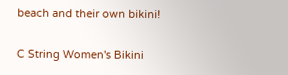beach and their own bikini!

C String Women's Bikini